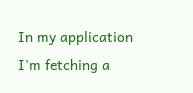In my application I'm fetching a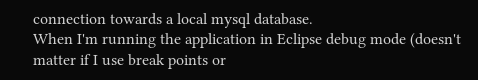connection towards a local mysql database.
When I'm running the application in Eclipse debug mode (doesn't matter if I use break points or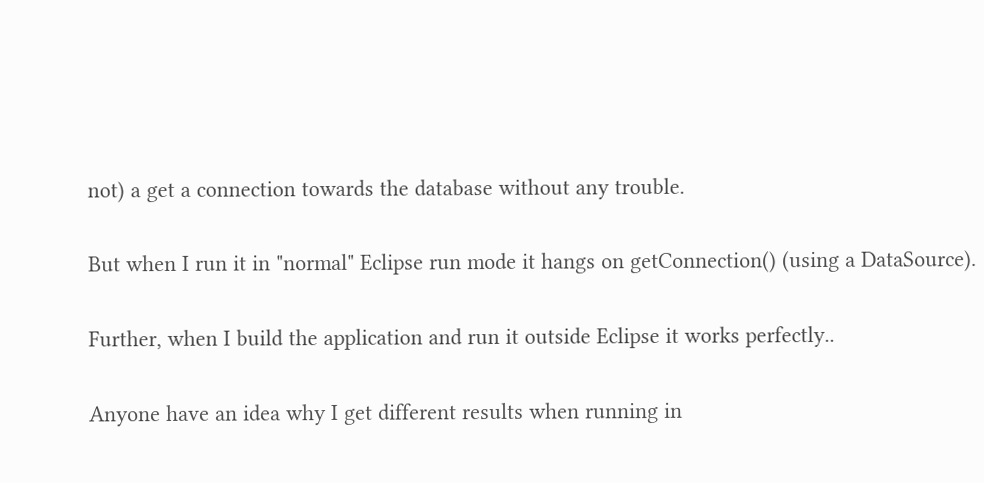not) a get a connection towards the database without any trouble.

But when I run it in "normal" Eclipse run mode it hangs on getConnection() (using a DataSource).

Further, when I build the application and run it outside Eclipse it works perfectly..

Anyone have an idea why I get different results when running in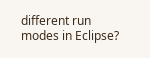different run modes in Eclipse?